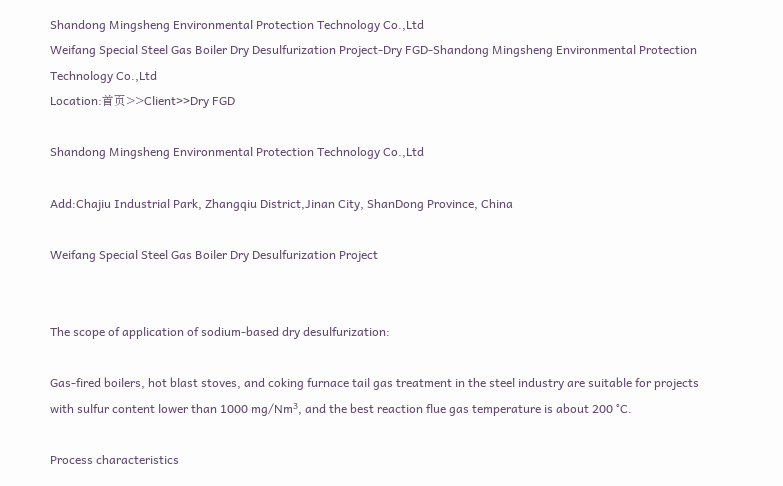Shandong Mingsheng Environmental Protection Technology Co.,Ltd
Weifang Special Steel Gas Boiler Dry Desulfurization Project-Dry FGD-Shandong Mingsheng Environmental Protection Technology Co.,Ltd
Location:首页>>Client>>Dry FGD

Shandong Mingsheng Environmental Protection Technology Co.,Ltd

Add:Chajiu Industrial Park, Zhangqiu District,Jinan City, ShanDong Province, China

Weifang Special Steel Gas Boiler Dry Desulfurization Project


The scope of application of sodium-based dry desulfurization:

Gas-fired boilers, hot blast stoves, and coking furnace tail gas treatment in the steel industry are suitable for projects with sulfur content lower than 1000 mg/Nm³, and the best reaction flue gas temperature is about 200 °C.

Process characteristics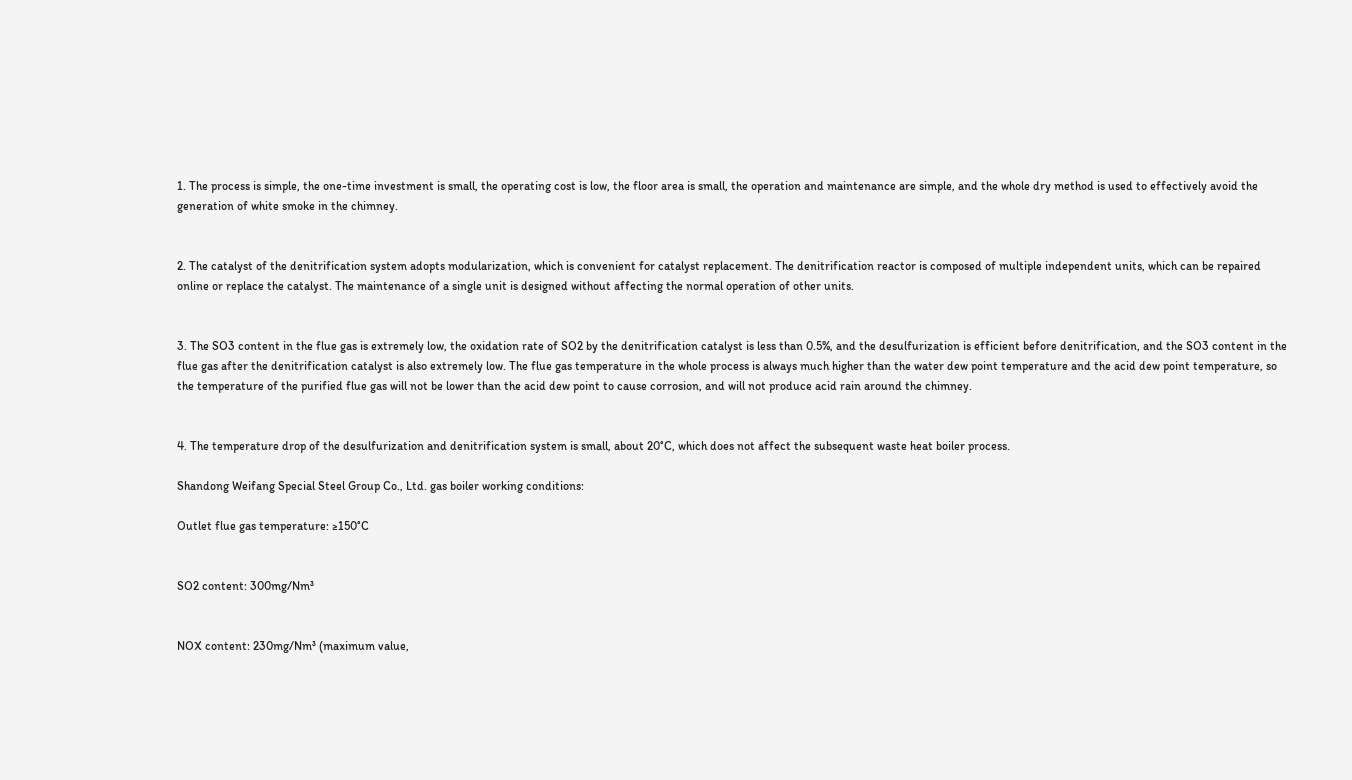1. The process is simple, the one-time investment is small, the operating cost is low, the floor area is small, the operation and maintenance are simple, and the whole dry method is used to effectively avoid the generation of white smoke in the chimney.


2. The catalyst of the denitrification system adopts modularization, which is convenient for catalyst replacement. The denitrification reactor is composed of multiple independent units, which can be repaired online or replace the catalyst. The maintenance of a single unit is designed without affecting the normal operation of other units.


3. The SO3 content in the flue gas is extremely low, the oxidation rate of SO2 by the denitrification catalyst is less than 0.5%, and the desulfurization is efficient before denitrification, and the SO3 content in the flue gas after the denitrification catalyst is also extremely low. The flue gas temperature in the whole process is always much higher than the water dew point temperature and the acid dew point temperature, so the temperature of the purified flue gas will not be lower than the acid dew point to cause corrosion, and will not produce acid rain around the chimney.


4. The temperature drop of the desulfurization and denitrification system is small, about 20°C, which does not affect the subsequent waste heat boiler process.

Shandong Weifang Special Steel Group Co., Ltd. gas boiler working conditions:

Outlet flue gas temperature: ≥150°C


SO2 content: 300mg/Nm³


NOX content: 230mg/Nm³ (maximum value,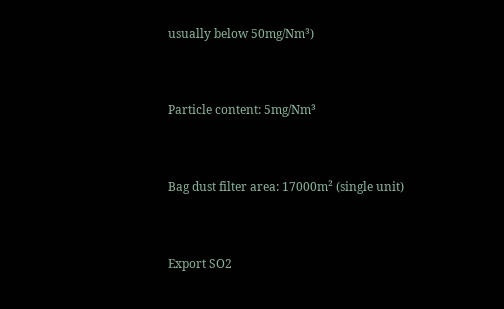usually below 50mg/Nm³)


Particle content: 5mg/Nm³


Bag dust filter area: 17000m² (single unit)


Export SO2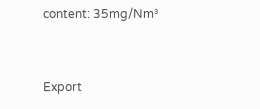content: 35mg/Nm³


Export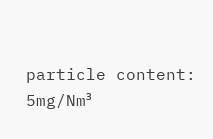particle content: 5mg/Nm³